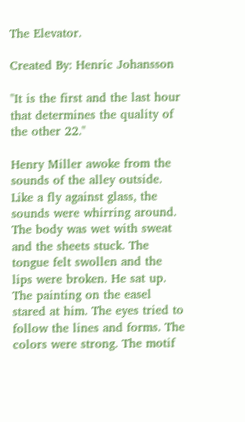The Elevator.

Created By: Henric Johansson

"It is the first and the last hour that determines the quality of the other 22."

Henry Miller awoke from the sounds of the alley outside. Like a fly against glass, the sounds were whirring around. The body was wet with sweat and the sheets stuck. The tongue felt swollen and the lips were broken. He sat up. The painting on the easel stared at him. The eyes tried to follow the lines and forms. The colors were strong. The motif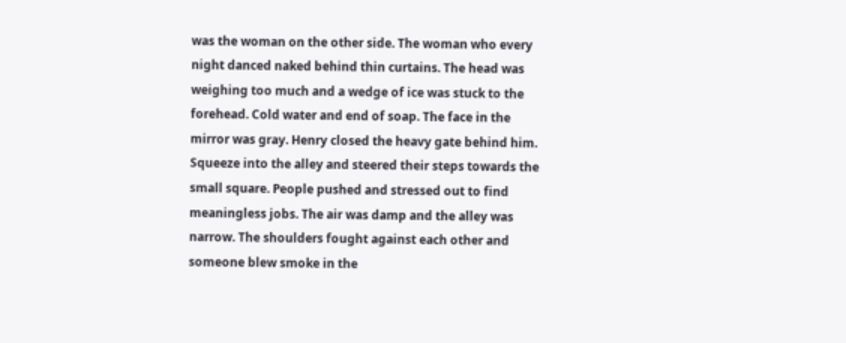was the woman on the other side. The woman who every night danced naked behind thin curtains. The head was weighing too much and a wedge of ice was stuck to the forehead. Cold water and end of soap. The face in the mirror was gray. Henry closed the heavy gate behind him. Squeeze into the alley and steered their steps towards the small square. People pushed and stressed out to find meaningless jobs. The air was damp and the alley was narrow. The shoulders fought against each other and someone blew smoke in the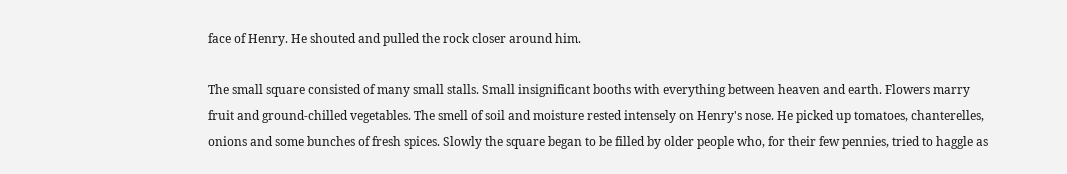face of Henry. He shouted and pulled the rock closer around him.

The small square consisted of many small stalls. Small insignificant booths with everything between heaven and earth. Flowers marry fruit and ground-chilled vegetables. The smell of soil and moisture rested intensely on Henry's nose. He picked up tomatoes, chanterelles, onions and some bunches of fresh spices. Slowly the square began to be filled by older people who, for their few pennies, tried to haggle as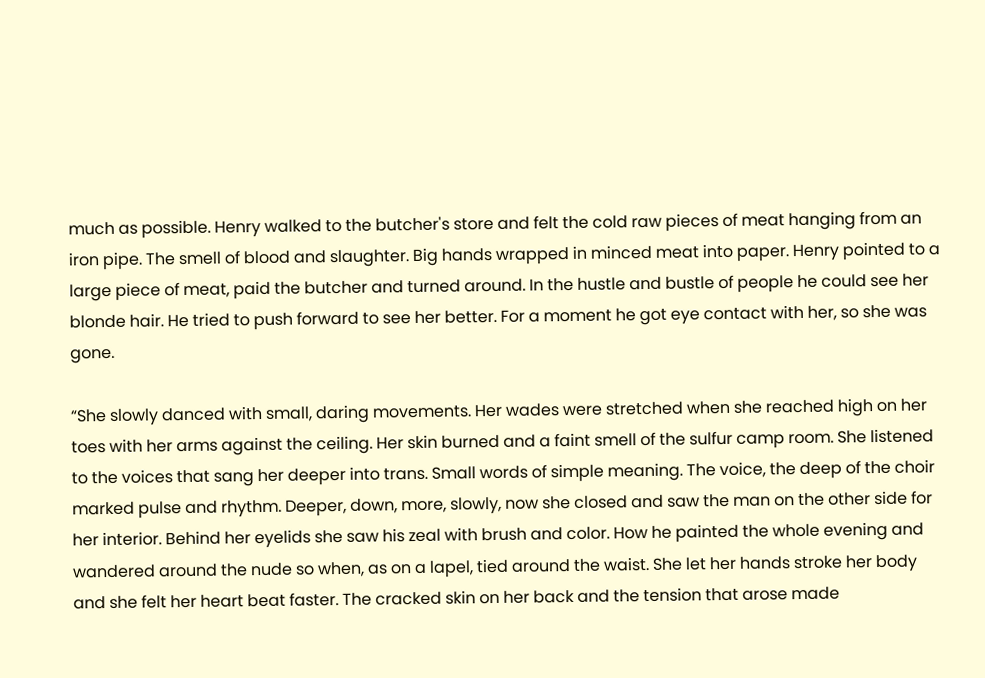much as possible. Henry walked to the butcher's store and felt the cold raw pieces of meat hanging from an iron pipe. The smell of blood and slaughter. Big hands wrapped in minced meat into paper. Henry pointed to a large piece of meat, paid the butcher and turned around. In the hustle and bustle of people he could see her blonde hair. He tried to push forward to see her better. For a moment he got eye contact with her, so she was gone.

“She slowly danced with small, daring movements. Her wades were stretched when she reached high on her toes with her arms against the ceiling. Her skin burned and a faint smell of the sulfur camp room. She listened to the voices that sang her deeper into trans. Small words of simple meaning. The voice, the deep of the choir marked pulse and rhythm. Deeper, down, more, slowly, now she closed and saw the man on the other side for her interior. Behind her eyelids she saw his zeal with brush and color. How he painted the whole evening and wandered around the nude so when, as on a lapel, tied around the waist. She let her hands stroke her body and she felt her heart beat faster. The cracked skin on her back and the tension that arose made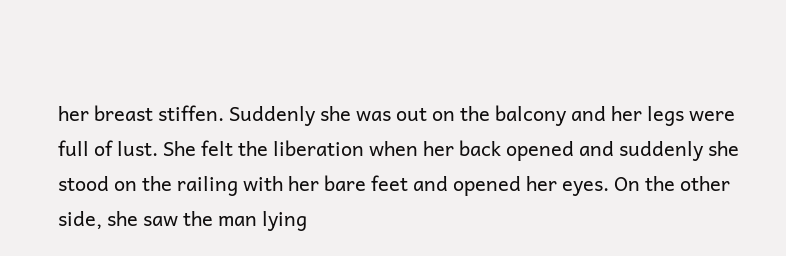her breast stiffen. Suddenly she was out on the balcony and her legs were full of lust. She felt the liberation when her back opened and suddenly she stood on the railing with her bare feet and opened her eyes. On the other side, she saw the man lying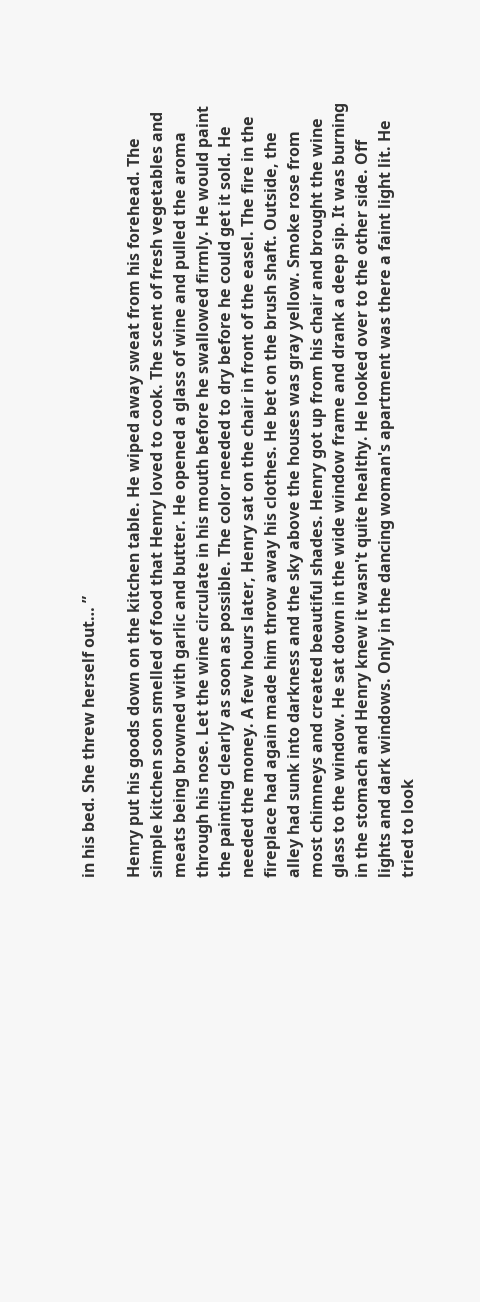in his bed. She threw herself out… ”

Henry put his goods down on the kitchen table. He wiped away sweat from his forehead. The simple kitchen soon smelled of food that Henry loved to cook. The scent of fresh vegetables and meats being browned with garlic and butter. He opened a glass of wine and pulled the aroma through his nose. Let the wine circulate in his mouth before he swallowed firmly. He would paint the painting clearly as soon as possible. The color needed to dry before he could get it sold. He needed the money. A few hours later, Henry sat on the chair in front of the easel. The fire in the fireplace had again made him throw away his clothes. He bet on the brush shaft. Outside, the alley had sunk into darkness and the sky above the houses was gray yellow. Smoke rose from most chimneys and created beautiful shades. Henry got up from his chair and brought the wine glass to the window. He sat down in the wide window frame and drank a deep sip. It was burning in the stomach and Henry knew it wasn't quite healthy. He looked over to the other side. Off lights and dark windows. Only in the dancing woman's apartment was there a faint light lit. He tried to look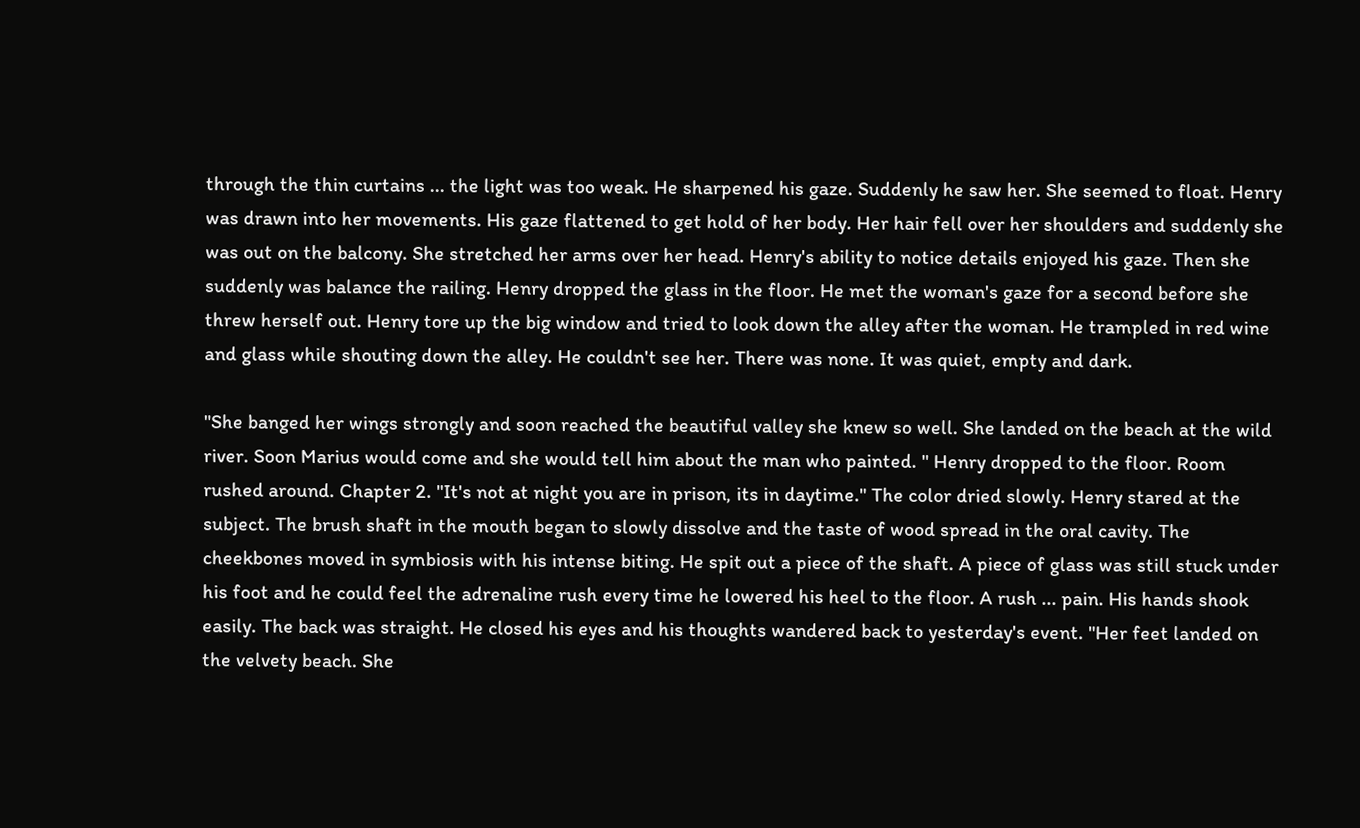through the thin curtains ... the light was too weak. He sharpened his gaze. Suddenly he saw her. She seemed to float. Henry was drawn into her movements. His gaze flattened to get hold of her body. Her hair fell over her shoulders and suddenly she was out on the balcony. She stretched her arms over her head. Henry's ability to notice details enjoyed his gaze. Then she suddenly was balance the railing. Henry dropped the glass in the floor. He met the woman's gaze for a second before she threw herself out. Henry tore up the big window and tried to look down the alley after the woman. He trampled in red wine and glass while shouting down the alley. He couldn't see her. There was none. It was quiet, empty and dark.

"She banged her wings strongly and soon reached the beautiful valley she knew so well. She landed on the beach at the wild river. Soon Marius would come and she would tell him about the man who painted. " Henry dropped to the floor. Room rushed around. Chapter 2. "It's not at night you are in prison, its in daytime." The color dried slowly. Henry stared at the subject. The brush shaft in the mouth began to slowly dissolve and the taste of wood spread in the oral cavity. The cheekbones moved in symbiosis with his intense biting. He spit out a piece of the shaft. A piece of glass was still stuck under his foot and he could feel the adrenaline rush every time he lowered his heel to the floor. A rush ... pain. His hands shook easily. The back was straight. He closed his eyes and his thoughts wandered back to yesterday's event. "Her feet landed on the velvety beach. She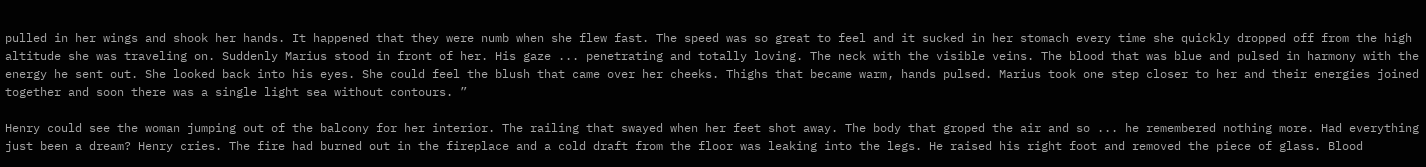pulled in her wings and shook her hands. It happened that they were numb when she flew fast. The speed was so great to feel and it sucked in her stomach every time she quickly dropped off from the high altitude she was traveling on. Suddenly Marius stood in front of her. His gaze ... penetrating and totally loving. The neck with the visible veins. The blood that was blue and pulsed in harmony with the energy he sent out. She looked back into his eyes. She could feel the blush that came over her cheeks. Thighs that became warm, hands pulsed. Marius took one step closer to her and their energies joined together and soon there was a single light sea without contours. ”

Henry could see the woman jumping out of the balcony for her interior. The railing that swayed when her feet shot away. The body that groped the air and so ... he remembered nothing more. Had everything just been a dream? Henry cries. The fire had burned out in the fireplace and a cold draft from the floor was leaking into the legs. He raised his right foot and removed the piece of glass. Blood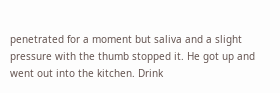penetrated for a moment but saliva and a slight pressure with the thumb stopped it. He got up and went out into the kitchen. Drink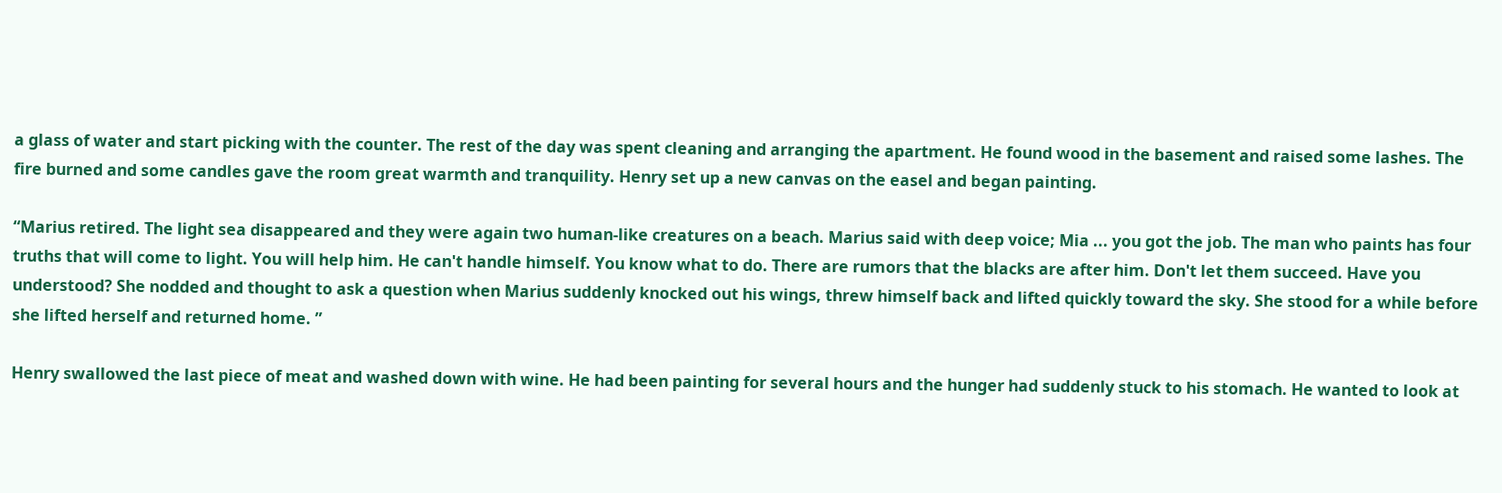a glass of water and start picking with the counter. The rest of the day was spent cleaning and arranging the apartment. He found wood in the basement and raised some lashes. The fire burned and some candles gave the room great warmth and tranquility. Henry set up a new canvas on the easel and began painting.

“Marius retired. The light sea disappeared and they were again two human-like creatures on a beach. Marius said with deep voice; Mia ... you got the job. The man who paints has four truths that will come to light. You will help him. He can't handle himself. You know what to do. There are rumors that the blacks are after him. Don't let them succeed. Have you understood? She nodded and thought to ask a question when Marius suddenly knocked out his wings, threw himself back and lifted quickly toward the sky. She stood for a while before she lifted herself and returned home. ”

Henry swallowed the last piece of meat and washed down with wine. He had been painting for several hours and the hunger had suddenly stuck to his stomach. He wanted to look at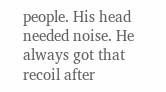people. His head needed noise. He always got that recoil after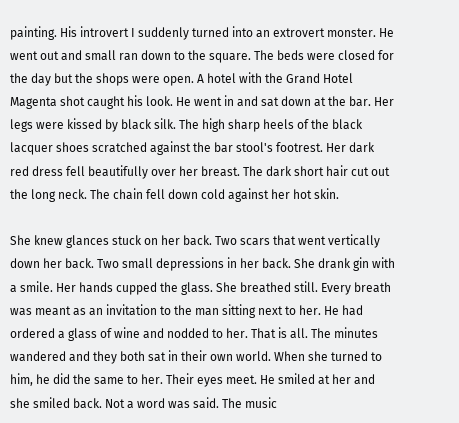painting. His introvert I suddenly turned into an extrovert monster. He went out and small ran down to the square. The beds were closed for the day but the shops were open. A hotel with the Grand Hotel Magenta shot caught his look. He went in and sat down at the bar. Her legs were kissed by black silk. The high sharp heels of the black lacquer shoes scratched against the bar stool's footrest. Her dark red dress fell beautifully over her breast. The dark short hair cut out the long neck. The chain fell down cold against her hot skin.

She knew glances stuck on her back. Two scars that went vertically down her back. Two small depressions in her back. She drank gin with a smile. Her hands cupped the glass. She breathed still. Every breath was meant as an invitation to the man sitting next to her. He had ordered a glass of wine and nodded to her. That is all. The minutes wandered and they both sat in their own world. When she turned to him, he did the same to her. Their eyes meet. He smiled at her and she smiled back. Not a word was said. The music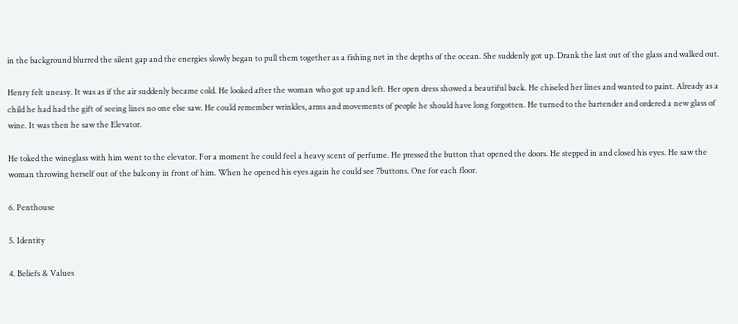in the background blurred the silent gap and the energies slowly began to pull them together as a fishing net in the depths of the ocean. She suddenly got up. Drank the last out of the glass and walked out.

Henry felt uneasy. It was as if the air suddenly became cold. He looked after the woman who got up and left. Her open dress showed a beautiful back. He chiseled her lines and wanted to paint. Already as a child he had had the gift of seeing lines no one else saw. He could remember wrinkles, arms and movements of people he should have long forgotten. He turned to the bartender and ordered a new glass of wine. It was then he saw the Elevator.

He toked the wineglass with him went to the elevator. For a moment he could feel a heavy scent of perfume. He pressed the button that opened the doors. He stepped in and closed his eyes. He saw the woman throwing herself out of the balcony in front of him. When he opened his eyes again he could see 7buttons. One for each floor.

6. Penthouse

5. Identity

4. Beliefs & Values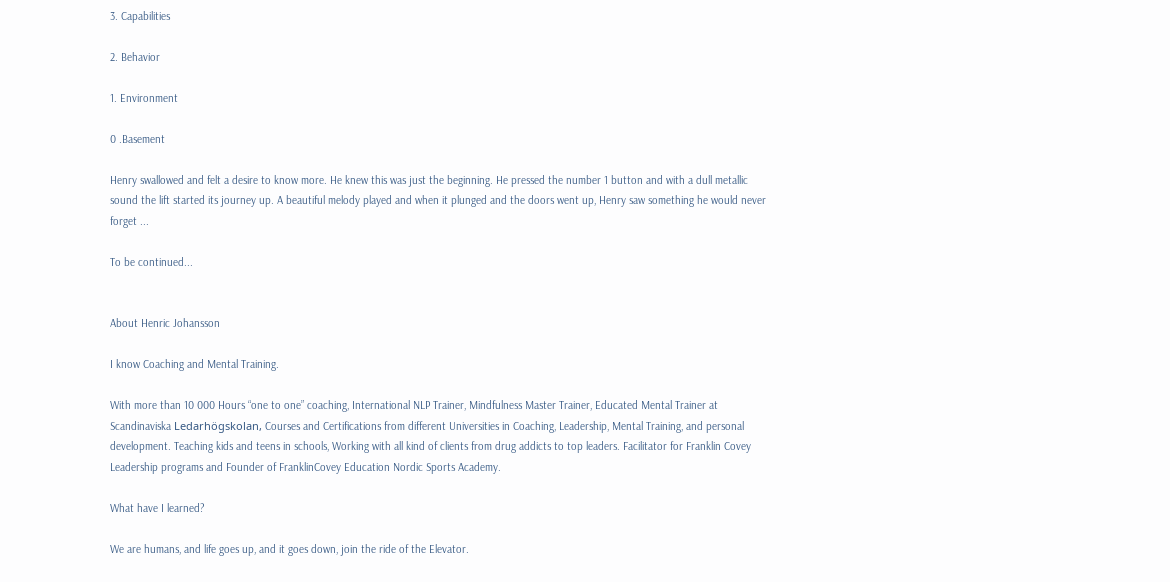3. Capabilities

2. Behavior

1. Environment

0 .Basement

Henry swallowed and felt a desire to know more. He knew this was just the beginning. He pressed the number 1 button and with a dull metallic sound the lift started its journey up. A beautiful melody played and when it plunged and the doors went up, Henry saw something he would never forget ...

To be continued...


About Henric Johansson

I know Coaching and Mental Training.

With more than 10 000 Hours “one to one” coaching, International NLP Trainer, Mindfulness Master Trainer, Educated Mental Trainer at Scandinaviska Ledarhögskolan, Courses and Certifications from different Universities in Coaching, Leadership, Mental Training, and personal development. Teaching kids and teens in schools, Working with all kind of clients from drug addicts to top leaders. Facilitator for Franklin Covey Leadership programs and Founder of FranklinCovey Education Nordic Sports Academy.

What have I learned?

We are humans, and life goes up, and it goes down, join the ride of the Elevator.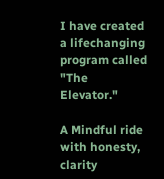I have created a lifechanging program called "The Elevator."

A Mindful ride with honesty, clarity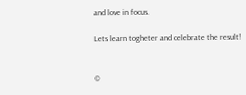and love in focus.

Lets learn togheter and celebrate the result!


©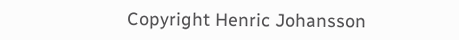Copyright Henric Johansson